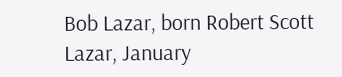Bob Lazar, born Robert Scott Lazar, January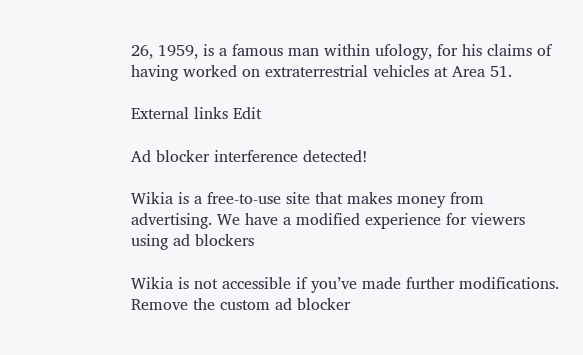26, 1959, is a famous man within ufology, for his claims of having worked on extraterrestrial vehicles at Area 51.

External links Edit

Ad blocker interference detected!

Wikia is a free-to-use site that makes money from advertising. We have a modified experience for viewers using ad blockers

Wikia is not accessible if you’ve made further modifications. Remove the custom ad blocker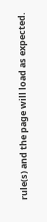rule(s) and the page will load as expected.